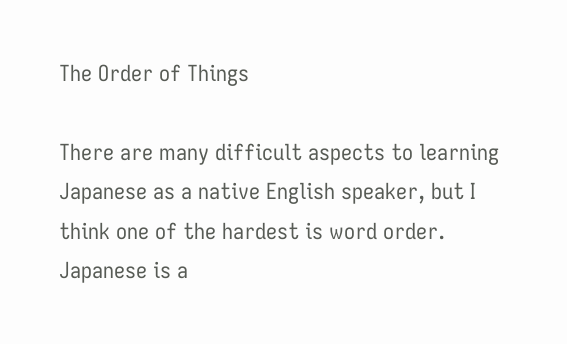The Order of Things

There are many difficult aspects to learning Japanese as a native English speaker, but I think one of the hardest is word order. Japanese is a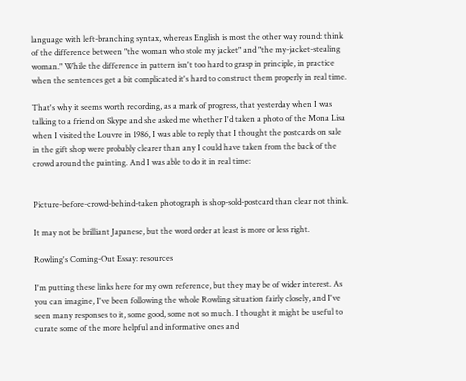language with left-branching syntax, whereas English is most the other way round: think of the difference between "the woman who stole my jacket" and "the my-jacket-stealing woman." While the difference in pattern isn't too hard to grasp in principle, in practice when the sentences get a bit complicated it's hard to construct them properly in real time.

That's why it seems worth recording, as a mark of progress, that yesterday when I was talking to a friend on Skype and she asked me whether I'd taken a photo of the Mona Lisa when I visited the Louvre in 1986, I was able to reply that I thought the postcards on sale in the gift shop were probably clearer than any I could have taken from the back of the crowd around the painting. And I was able to do it in real time:


Picture-before-crowd-behind-taken photograph is shop-sold-postcard than clear not think.

It may not be brilliant Japanese, but the word order at least is more or less right.

Rowling's Coming-Out Essay: resources

I'm putting these links here for my own reference, but they may be of wider interest. As you can imagine, I've been following the whole Rowling situation fairly closely, and I've seen many responses to it, some good, some not so much. I thought it might be useful to curate some of the more helpful and informative ones and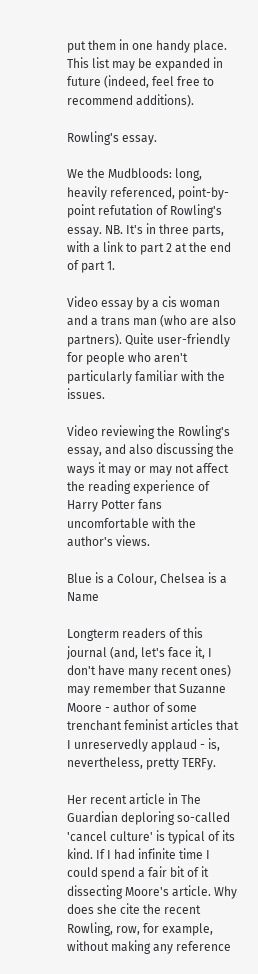put them in one handy place. This list may be expanded in future (indeed, feel free to recommend additions).

Rowling's essay.

We the Mudbloods: long, heavily referenced, point-by-point refutation of Rowling's essay. NB. It's in three parts, with a link to part 2 at the end of part 1.

Video essay by a cis woman and a trans man (who are also partners). Quite user-friendly for people who aren't particularly familiar with the issues.

Video reviewing the Rowling's essay, and also discussing the ways it may or may not affect the reading experience of Harry Potter fans uncomfortable with the author's views.

Blue is a Colour, Chelsea is a Name

Longterm readers of this journal (and, let's face it, I don't have many recent ones) may remember that Suzanne Moore - author of some trenchant feminist articles that I unreservedly applaud - is, nevertheless, pretty TERFy.

Her recent article in The Guardian deploring so-called 'cancel culture' is typical of its kind. If I had infinite time I could spend a fair bit of it dissecting Moore's article. Why does she cite the recent Rowling, row, for example, without making any reference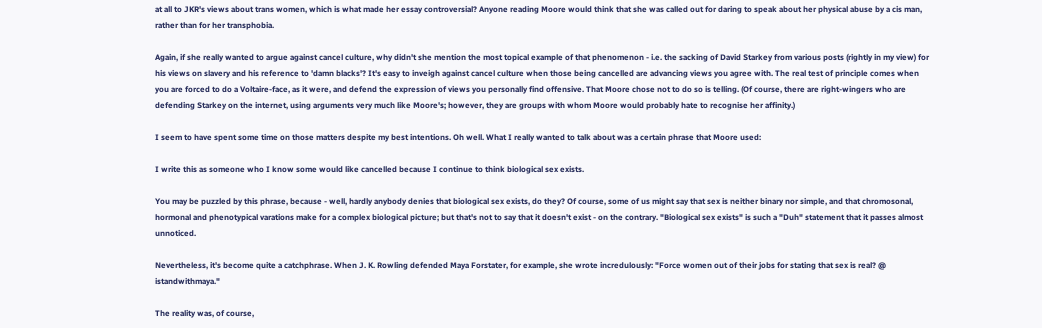at all to JKR's views about trans women, which is what made her essay controversial? Anyone reading Moore would think that she was called out for daring to speak about her physical abuse by a cis man, rather than for her transphobia.

Again, if she really wanted to argue against cancel culture, why didn't she mention the most topical example of that phenomenon - i.e. the sacking of David Starkey from various posts (rightly in my view) for his views on slavery and his reference to 'damn blacks'? It's easy to inveigh against cancel culture when those being cancelled are advancing views you agree with. The real test of principle comes when you are forced to do a Voltaire-face, as it were, and defend the expression of views you personally find offensive. That Moore chose not to do so is telling. (Of course, there are right-wingers who are defending Starkey on the internet, using arguments very much like Moore's; however, they are groups with whom Moore would probably hate to recognise her affinity.)

I seem to have spent some time on those matters despite my best intentions. Oh well. What I really wanted to talk about was a certain phrase that Moore used:

I write this as someone who I know some would like cancelled because I continue to think biological sex exists.

You may be puzzled by this phrase, because - well, hardly anybody denies that biological sex exists, do they? Of course, some of us might say that sex is neither binary nor simple, and that chromosonal, hormonal and phenotypical varations make for a complex biological picture; but that's not to say that it doesn't exist - on the contrary. "Biological sex exists" is such a "Duh" statement that it passes almost unnoticed.

Nevertheless, it's become quite a catchphrase. When J. K. Rowling defended Maya Forstater, for example, she wrote incredulously: "Force women out of their jobs for stating that sex is real? @ istandwithmaya."

The reality was, of course,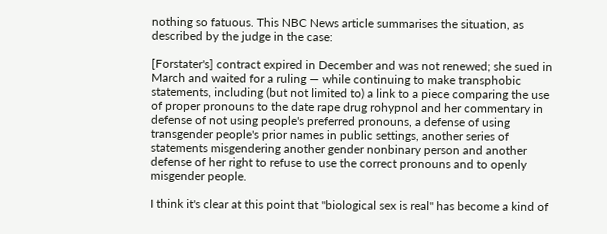nothing so fatuous. This NBC News article summarises the situation, as described by the judge in the case:

[Forstater's] contract expired in December and was not renewed; she sued in March and waited for a ruling — while continuing to make transphobic statements, including (but not limited to) a link to a piece comparing the use of proper pronouns to the date rape drug rohypnol and her commentary in defense of not using people's preferred pronouns, a defense of using transgender people's prior names in public settings, another series of statements misgendering another gender nonbinary person and another defense of her right to refuse to use the correct pronouns and to openly misgender people.

I think it's clear at this point that "biological sex is real" has become a kind of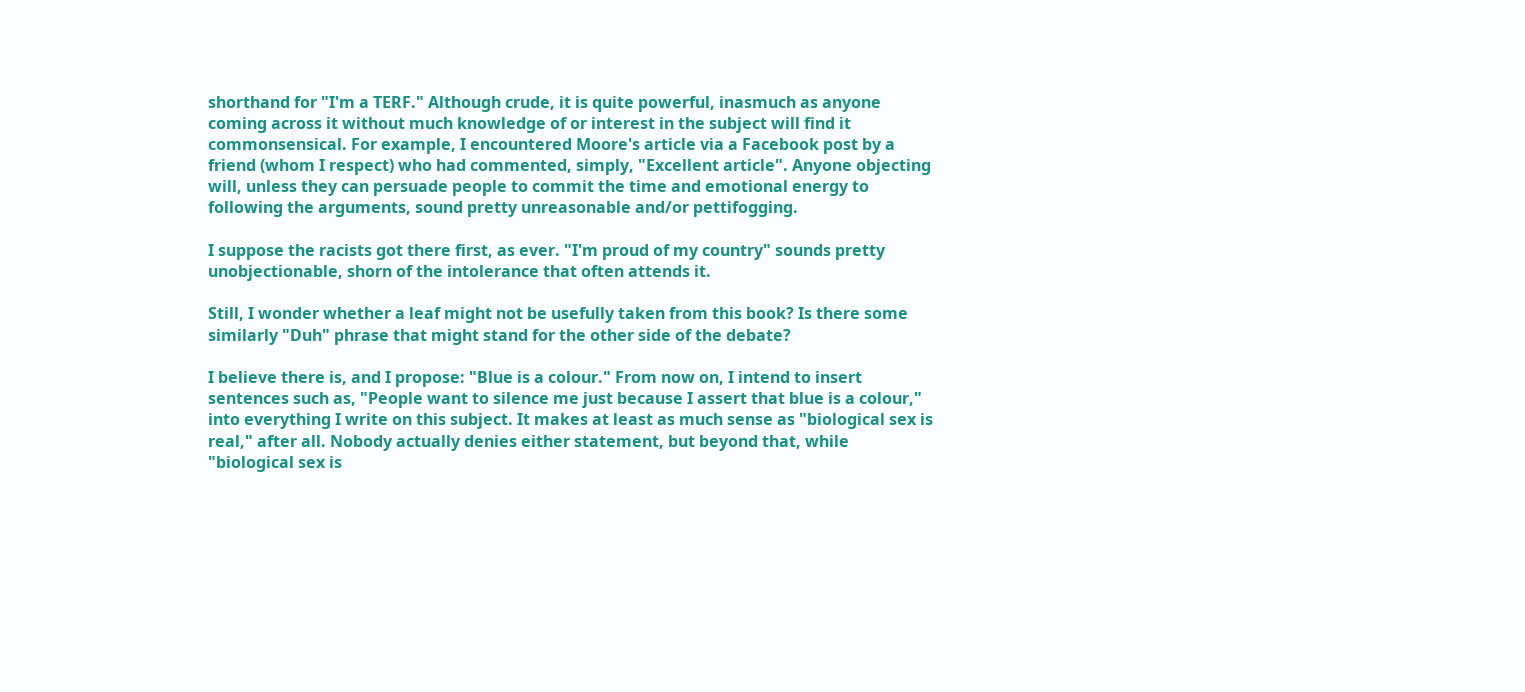shorthand for "I'm a TERF." Although crude, it is quite powerful, inasmuch as anyone coming across it without much knowledge of or interest in the subject will find it commonsensical. For example, I encountered Moore's article via a Facebook post by a friend (whom I respect) who had commented, simply, "Excellent article". Anyone objecting will, unless they can persuade people to commit the time and emotional energy to following the arguments, sound pretty unreasonable and/or pettifogging.

I suppose the racists got there first, as ever. "I'm proud of my country" sounds pretty unobjectionable, shorn of the intolerance that often attends it.

Still, I wonder whether a leaf might not be usefully taken from this book? Is there some similarly "Duh" phrase that might stand for the other side of the debate?

I believe there is, and I propose: "Blue is a colour." From now on, I intend to insert sentences such as, "People want to silence me just because I assert that blue is a colour," into everything I write on this subject. It makes at least as much sense as "biological sex is real," after all. Nobody actually denies either statement, but beyond that, while "biological sex is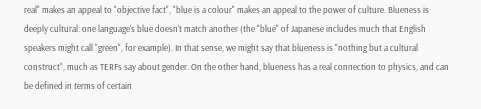real" makes an appeal to "objective fact", "blue is a colour" makes an appeal to the power of culture. Blueness is deeply cultural: one language's blue doesn't match another (the "blue" of Japanese includes much that English speakers might call "green", for example). In that sense, we might say that blueness is "nothing but a cultural construct", much as TERFs say about gender. On the other hand, blueness has a real connection to physics, and can be defined in terms of certain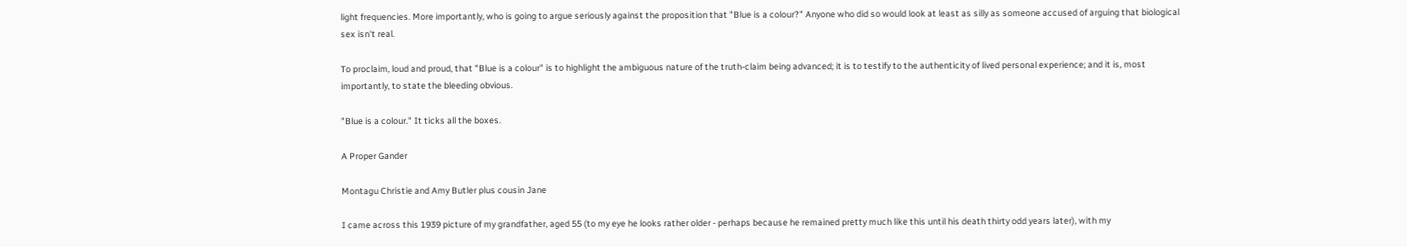light frequencies. More importantly, who is going to argue seriously against the proposition that "Blue is a colour?" Anyone who did so would look at least as silly as someone accused of arguing that biological sex isn't real.

To proclaim, loud and proud, that "Blue is a colour" is to highlight the ambiguous nature of the truth-claim being advanced; it is to testify to the authenticity of lived personal experience; and it is, most importantly, to state the bleeding obvious.

"Blue is a colour." It ticks all the boxes.

A Proper Gander

Montagu Christie and Amy Butler plus cousin Jane

I came across this 1939 picture of my grandfather, aged 55 (to my eye he looks rather older - perhaps because he remained pretty much like this until his death thirty odd years later), with my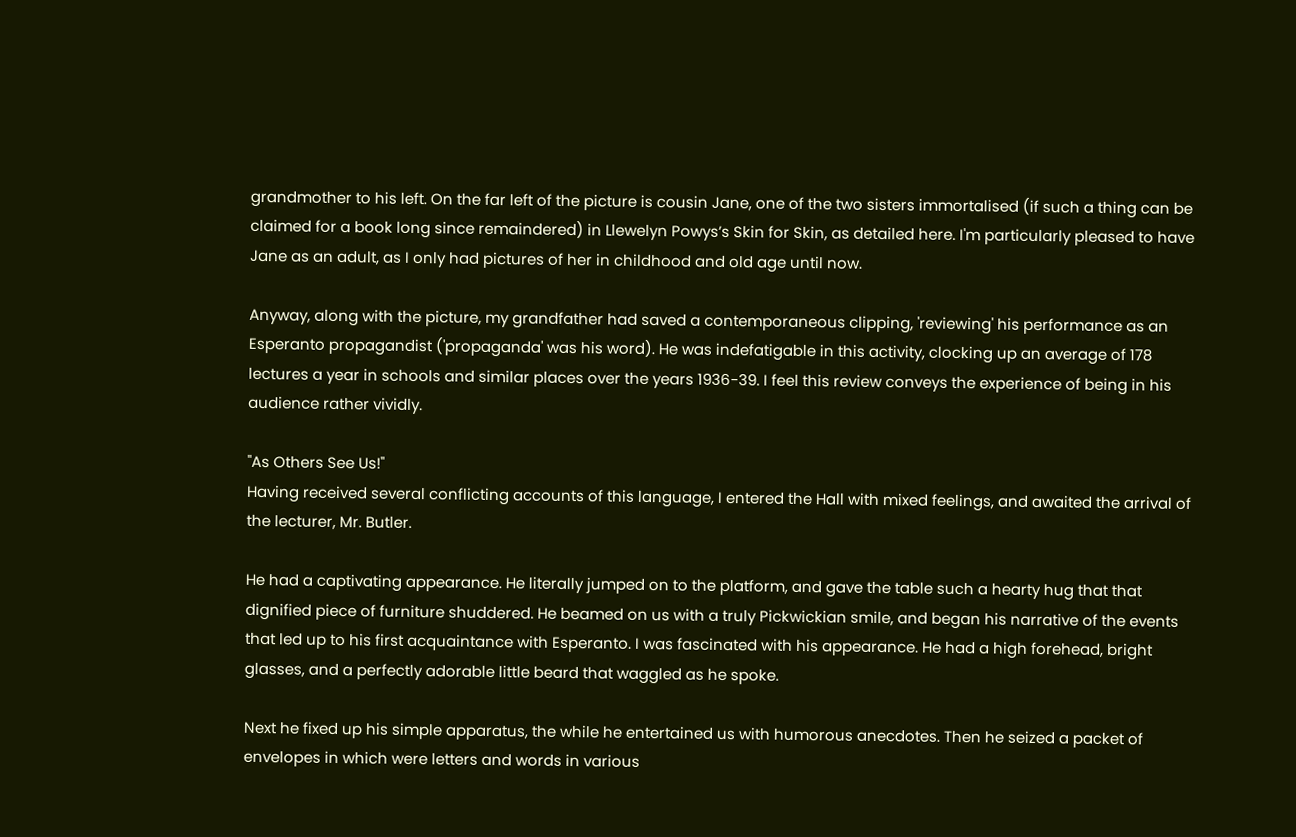grandmother to his left. On the far left of the picture is cousin Jane, one of the two sisters immortalised (if such a thing can be claimed for a book long since remaindered) in Llewelyn Powys’s Skin for Skin, as detailed here. I'm particularly pleased to have Jane as an adult, as I only had pictures of her in childhood and old age until now.

Anyway, along with the picture, my grandfather had saved a contemporaneous clipping, 'reviewing' his performance as an Esperanto propagandist ('propaganda' was his word). He was indefatigable in this activity, clocking up an average of 178 lectures a year in schools and similar places over the years 1936-39. I feel this review conveys the experience of being in his audience rather vividly.

"As Others See Us!"
Having received several conflicting accounts of this language, I entered the Hall with mixed feelings, and awaited the arrival of the lecturer, Mr. Butler.

He had a captivating appearance. He literally jumped on to the platform, and gave the table such a hearty hug that that dignified piece of furniture shuddered. He beamed on us with a truly Pickwickian smile, and began his narrative of the events that led up to his first acquaintance with Esperanto. I was fascinated with his appearance. He had a high forehead, bright glasses, and a perfectly adorable little beard that waggled as he spoke.

Next he fixed up his simple apparatus, the while he entertained us with humorous anecdotes. Then he seized a packet of envelopes in which were letters and words in various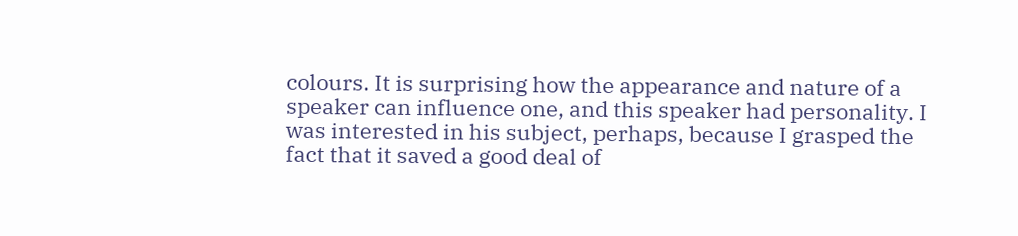colours. It is surprising how the appearance and nature of a speaker can influence one, and this speaker had personality. I was interested in his subject, perhaps, because I grasped the fact that it saved a good deal of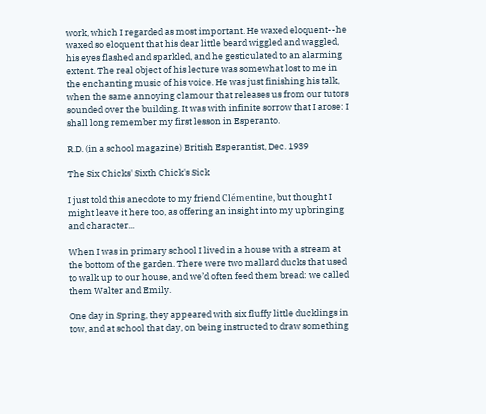work, which I regarded as most important. He waxed eloquent--he waxed so eloquent that his dear little beard wiggled and waggled, his eyes flashed and sparkled, and he gesticulated to an alarming extent. The real object of his lecture was somewhat lost to me in the enchanting music of his voice. He was just finishing his talk, when the same annoying clamour that releases us from our tutors sounded over the building. It was with infinite sorrow that I arose: I shall long remember my first lesson in Esperanto.

R.D. (in a school magazine) British Esperantist, Dec. 1939

The Six Chicks' Sixth Chick's Sick

I just told this anecdote to my friend Clémentine, but thought I might leave it here too, as offering an insight into my upbringing and character...

When I was in primary school I lived in a house with a stream at the bottom of the garden. There were two mallard ducks that used to walk up to our house, and we’d often feed them bread: we called them Walter and Emily.

One day in Spring, they appeared with six fluffy little ducklings in tow, and at school that day, on being instructed to draw something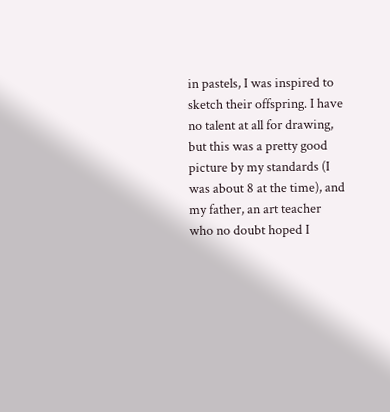in pastels, I was inspired to sketch their offspring. I have no talent at all for drawing, but this was a pretty good picture by my standards (I was about 8 at the time), and my father, an art teacher who no doubt hoped I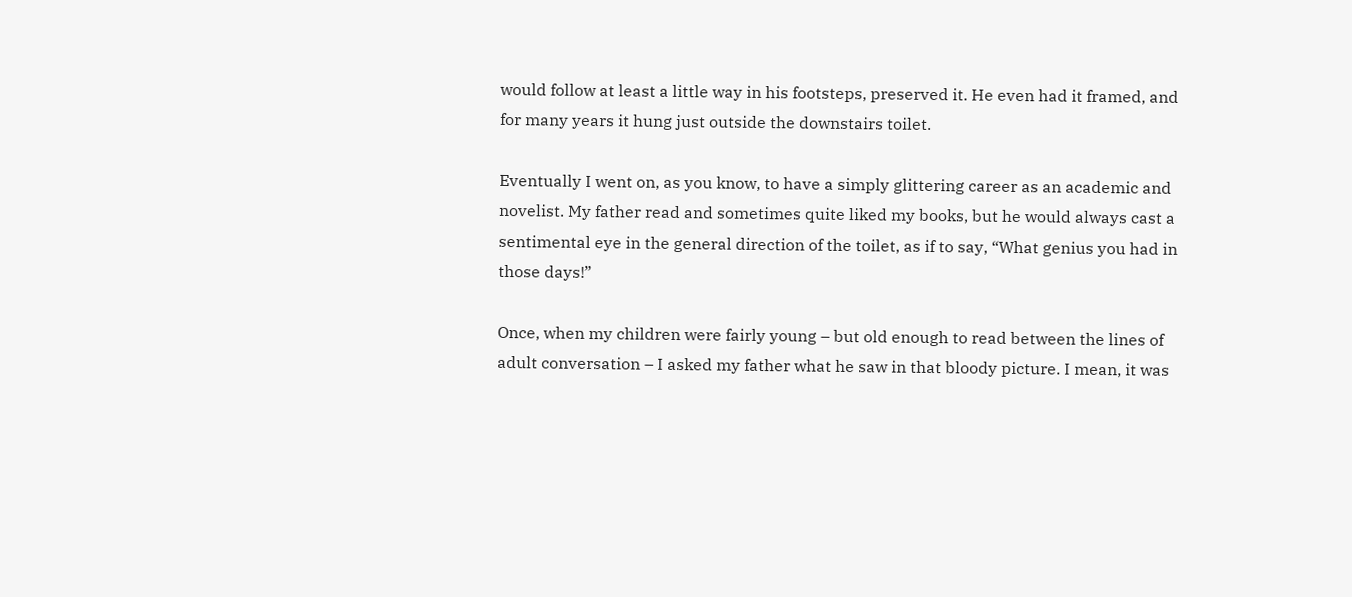would follow at least a little way in his footsteps, preserved it. He even had it framed, and for many years it hung just outside the downstairs toilet.

Eventually I went on, as you know, to have a simply glittering career as an academic and novelist. My father read and sometimes quite liked my books, but he would always cast a sentimental eye in the general direction of the toilet, as if to say, “What genius you had in those days!”

Once, when my children were fairly young – but old enough to read between the lines of adult conversation – I asked my father what he saw in that bloody picture. I mean, it was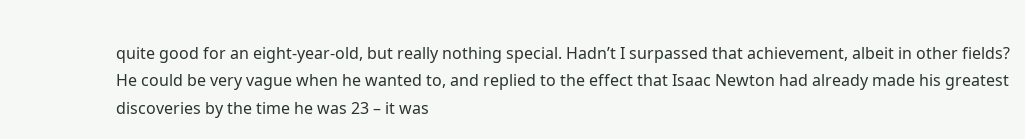quite good for an eight-year-old, but really nothing special. Hadn’t I surpassed that achievement, albeit in other fields? He could be very vague when he wanted to, and replied to the effect that Isaac Newton had already made his greatest discoveries by the time he was 23 – it was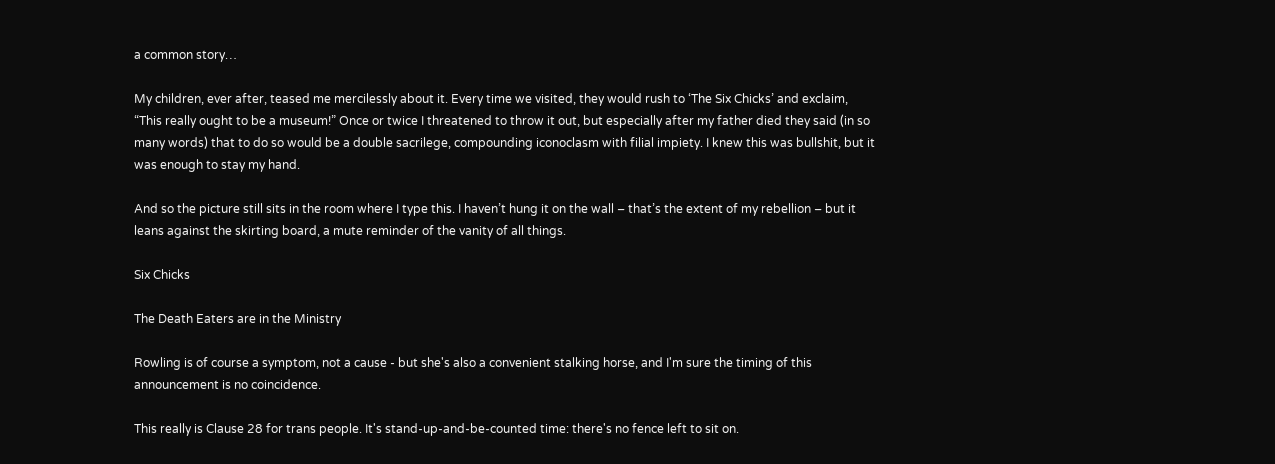a common story…

My children, ever after, teased me mercilessly about it. Every time we visited, they would rush to ‘The Six Chicks’ and exclaim, “This really ought to be a museum!” Once or twice I threatened to throw it out, but especially after my father died they said (in so many words) that to do so would be a double sacrilege, compounding iconoclasm with filial impiety. I knew this was bullshit, but it was enough to stay my hand.

And so the picture still sits in the room where I type this. I haven’t hung it on the wall – that’s the extent of my rebellion – but it leans against the skirting board, a mute reminder of the vanity of all things.

Six Chicks

The Death Eaters are in the Ministry

Rowling is of course a symptom, not a cause - but she's also a convenient stalking horse, and I'm sure the timing of this announcement is no coincidence.

This really is Clause 28 for trans people. It's stand-up-and-be-counted time: there's no fence left to sit on.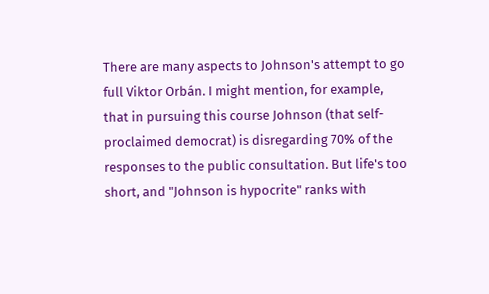There are many aspects to Johnson's attempt to go full Viktor Orbán. I might mention, for example, that in pursuing this course Johnson (that self-proclaimed democrat) is disregarding 70% of the responses to the public consultation. But life's too short, and "Johnson is hypocrite" ranks with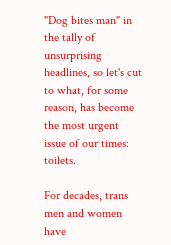"Dog bites man" in the tally of unsurprising headlines, so let's cut to what, for some reason, has become the most urgent issue of our times: toilets.

For decades, trans men and women have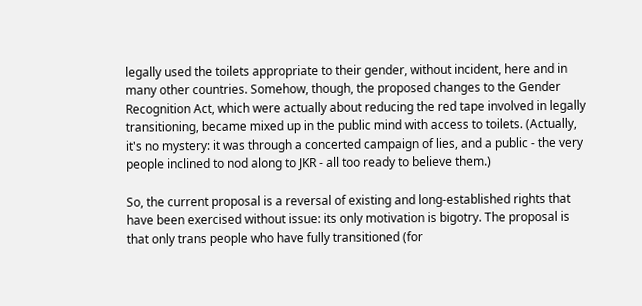legally used the toilets appropriate to their gender, without incident, here and in many other countries. Somehow, though, the proposed changes to the Gender Recognition Act, which were actually about reducing the red tape involved in legally transitioning, became mixed up in the public mind with access to toilets. (Actually, it's no mystery: it was through a concerted campaign of lies, and a public - the very people inclined to nod along to JKR - all too ready to believe them.)

So, the current proposal is a reversal of existing and long-established rights that have been exercised without issue: its only motivation is bigotry. The proposal is that only trans people who have fully transitioned (for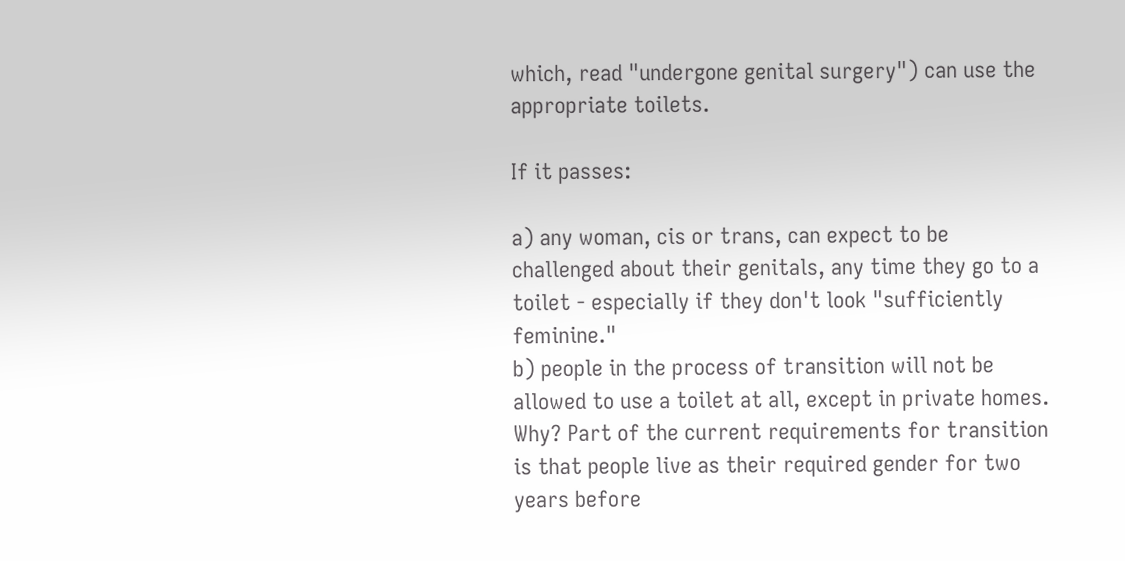which, read "undergone genital surgery") can use the appropriate toilets.

If it passes:

a) any woman, cis or trans, can expect to be challenged about their genitals, any time they go to a toilet - especially if they don't look "sufficiently feminine."
b) people in the process of transition will not be allowed to use a toilet at all, except in private homes. Why? Part of the current requirements for transition is that people live as their required gender for two years before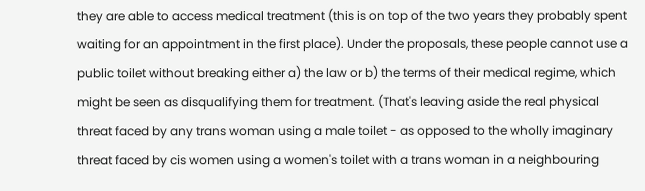they are able to access medical treatment (this is on top of the two years they probably spent waiting for an appointment in the first place). Under the proposals, these people cannot use a public toilet without breaking either a) the law or b) the terms of their medical regime, which might be seen as disqualifying them for treatment. (That's leaving aside the real physical threat faced by any trans woman using a male toilet - as opposed to the wholly imaginary threat faced by cis women using a women's toilet with a trans woman in a neighbouring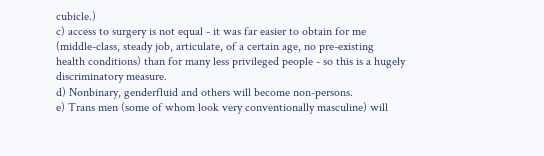cubicle.)
c) access to surgery is not equal - it was far easier to obtain for me (middle-class, steady job, articulate, of a certain age, no pre-existing health conditions) than for many less privileged people - so this is a hugely discriminatory measure.
d) Nonbinary, genderfluid and others will become non-persons.
e) Trans men (some of whom look very conventionally masculine) will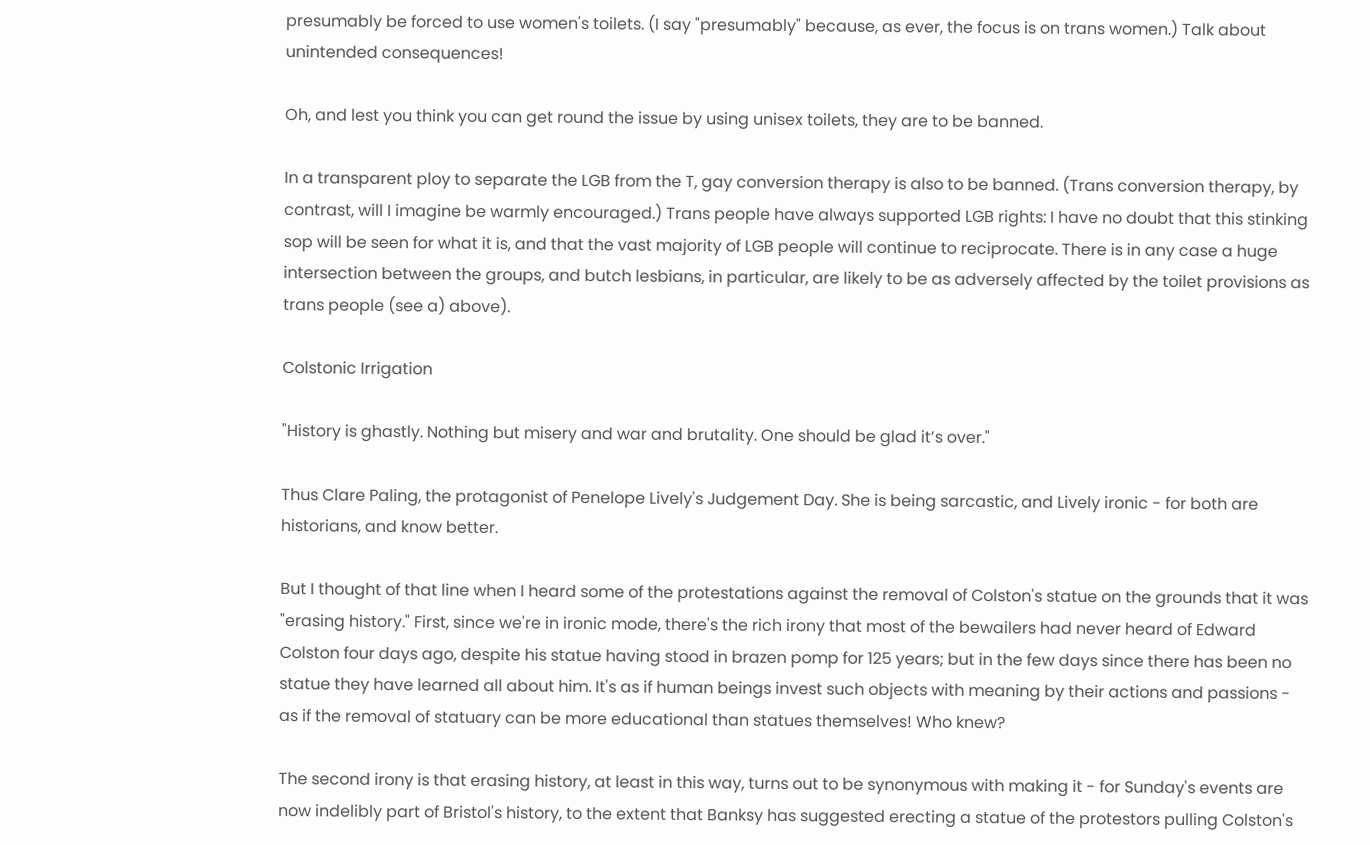presumably be forced to use women's toilets. (I say "presumably" because, as ever, the focus is on trans women.) Talk about unintended consequences!

Oh, and lest you think you can get round the issue by using unisex toilets, they are to be banned.

In a transparent ploy to separate the LGB from the T, gay conversion therapy is also to be banned. (Trans conversion therapy, by contrast, will I imagine be warmly encouraged.) Trans people have always supported LGB rights: I have no doubt that this stinking sop will be seen for what it is, and that the vast majority of LGB people will continue to reciprocate. There is in any case a huge intersection between the groups, and butch lesbians, in particular, are likely to be as adversely affected by the toilet provisions as trans people (see a) above).

Colstonic Irrigation

"History is ghastly. Nothing but misery and war and brutality. One should be glad it’s over."

Thus Clare Paling, the protagonist of Penelope Lively's Judgement Day. She is being sarcastic, and Lively ironic - for both are historians, and know better.

But I thought of that line when I heard some of the protestations against the removal of Colston's statue on the grounds that it was "erasing history." First, since we're in ironic mode, there's the rich irony that most of the bewailers had never heard of Edward Colston four days ago, despite his statue having stood in brazen pomp for 125 years; but in the few days since there has been no statue they have learned all about him. It's as if human beings invest such objects with meaning by their actions and passions - as if the removal of statuary can be more educational than statues themselves! Who knew?

The second irony is that erasing history, at least in this way, turns out to be synonymous with making it - for Sunday's events are now indelibly part of Bristol's history, to the extent that Banksy has suggested erecting a statue of the protestors pulling Colston's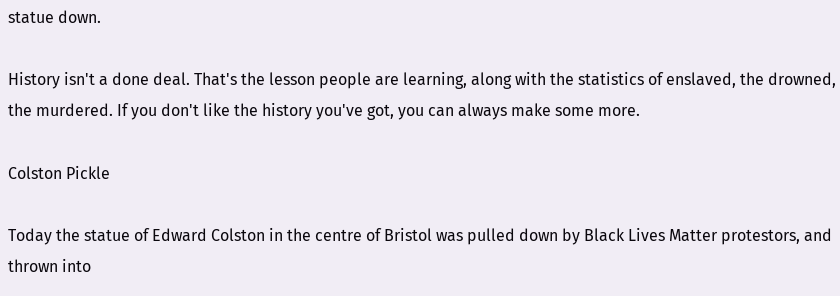statue down.

History isn't a done deal. That's the lesson people are learning, along with the statistics of enslaved, the drowned, the murdered. If you don't like the history you've got, you can always make some more.

Colston Pickle

Today the statue of Edward Colston in the centre of Bristol was pulled down by Black Lives Matter protestors, and thrown into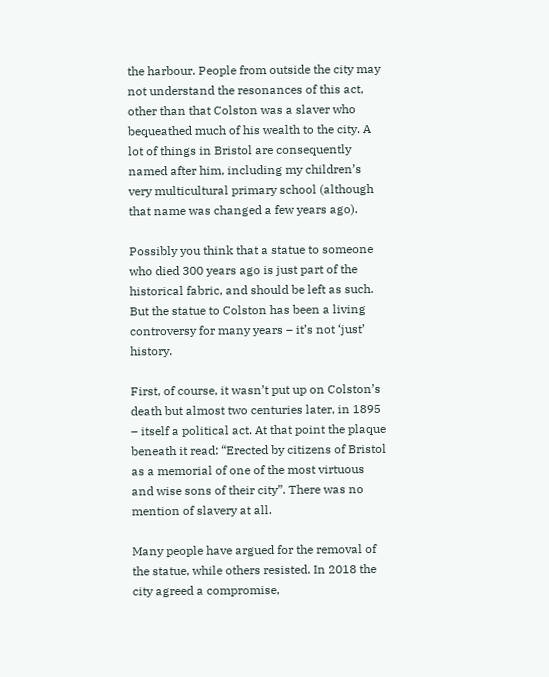the harbour. People from outside the city may not understand the resonances of this act, other than that Colston was a slaver who bequeathed much of his wealth to the city. A lot of things in Bristol are consequently named after him, including my children’s very multicultural primary school (although that name was changed a few years ago).

Possibly you think that a statue to someone who died 300 years ago is just part of the historical fabric, and should be left as such. But the statue to Colston has been a living controversy for many years – it’s not ‘just’ history.

First, of course, it wasn’t put up on Colston’s death but almost two centuries later, in 1895 – itself a political act. At that point the plaque beneath it read: “Erected by citizens of Bristol as a memorial of one of the most virtuous and wise sons of their city”. There was no mention of slavery at all.

Many people have argued for the removal of the statue, while others resisted. In 2018 the city agreed a compromise,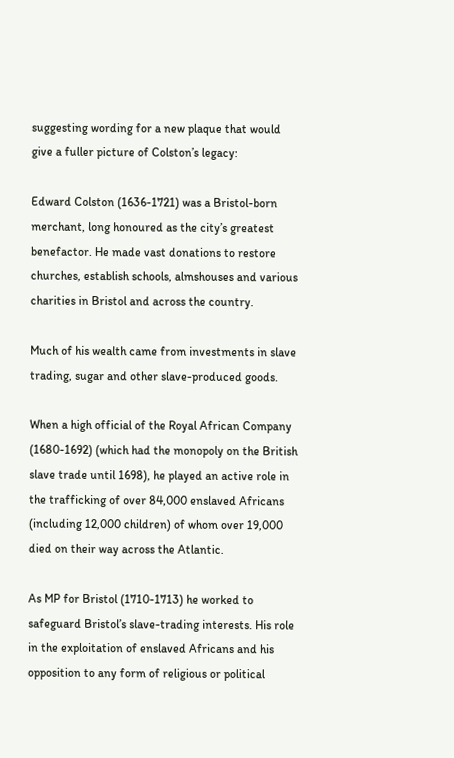suggesting wording for a new plaque that would give a fuller picture of Colston’s legacy:

Edward Colston (1636-1721) was a Bristol-born merchant, long honoured as the city’s greatest benefactor. He made vast donations to restore churches, establish schools, almshouses and various charities in Bristol and across the country.

Much of his wealth came from investments in slave trading, sugar and other slave-produced goods.

When a high official of the Royal African Company (1680-1692) (which had the monopoly on the British slave trade until 1698), he played an active role in the trafficking of over 84,000 enslaved Africans (including 12,000 children) of whom over 19,000 died on their way across the Atlantic.

As MP for Bristol (1710-1713) he worked to safeguard Bristol’s slave-trading interests. His role in the exploitation of enslaved Africans and his opposition to any form of religious or political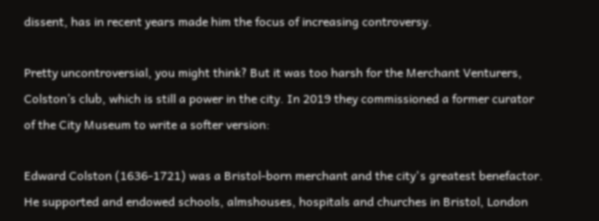dissent, has in recent years made him the focus of increasing controversy.

Pretty uncontroversial, you might think? But it was too harsh for the Merchant Venturers, Colston’s club, which is still a power in the city. In 2019 they commissioned a former curator of the City Museum to write a softer version:

Edward Colston (1636-1721) was a Bristol-born merchant and the city's greatest benefactor. He supported and endowed schools, almshouses, hospitals and churches in Bristol, London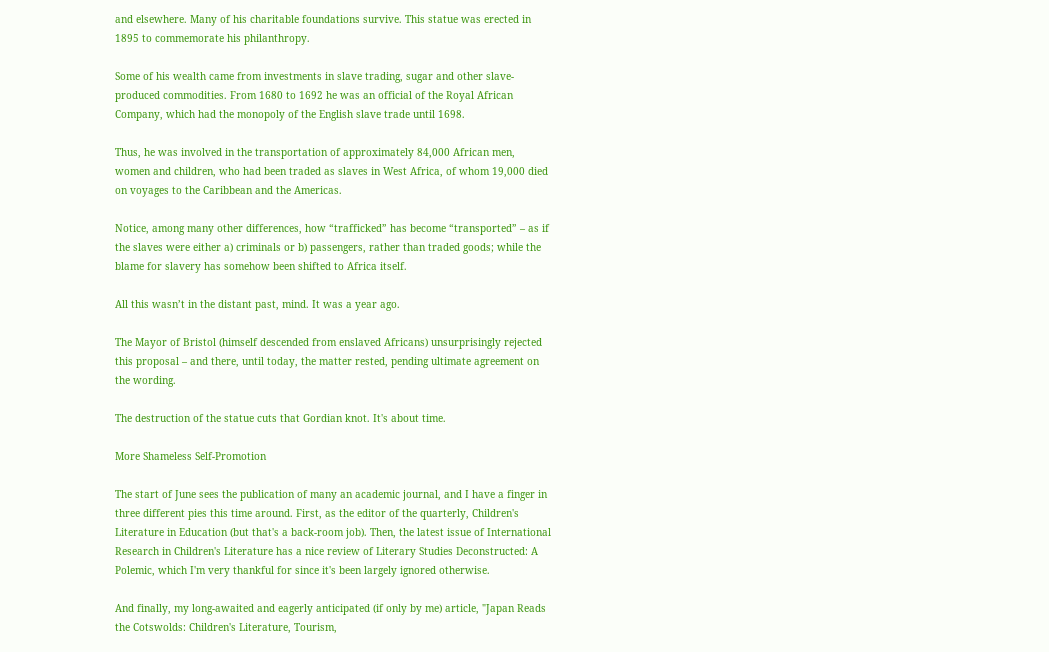and elsewhere. Many of his charitable foundations survive. This statue was erected in 1895 to commemorate his philanthropy.

Some of his wealth came from investments in slave trading, sugar and other slave-produced commodities. From 1680 to 1692 he was an official of the Royal African Company, which had the monopoly of the English slave trade until 1698.

Thus, he was involved in the transportation of approximately 84,000 African men, women and children, who had been traded as slaves in West Africa, of whom 19,000 died on voyages to the Caribbean and the Americas.

Notice, among many other differences, how “trafficked” has become “transported” – as if the slaves were either a) criminals or b) passengers, rather than traded goods; while the blame for slavery has somehow been shifted to Africa itself.

All this wasn’t in the distant past, mind. It was a year ago.

The Mayor of Bristol (himself descended from enslaved Africans) unsurprisingly rejected this proposal – and there, until today, the matter rested, pending ultimate agreement on the wording.

The destruction of the statue cuts that Gordian knot. It's about time.

More Shameless Self-Promotion

The start of June sees the publication of many an academic journal, and I have a finger in three different pies this time around. First, as the editor of the quarterly, Children's Literature in Education (but that's a back-room job). Then, the latest issue of International Research in Children's Literature has a nice review of Literary Studies Deconstructed: A Polemic, which I'm very thankful for since it's been largely ignored otherwise.

And finally, my long-awaited and eagerly anticipated (if only by me) article, "Japan Reads the Cotswolds: Children's Literature, Tourism,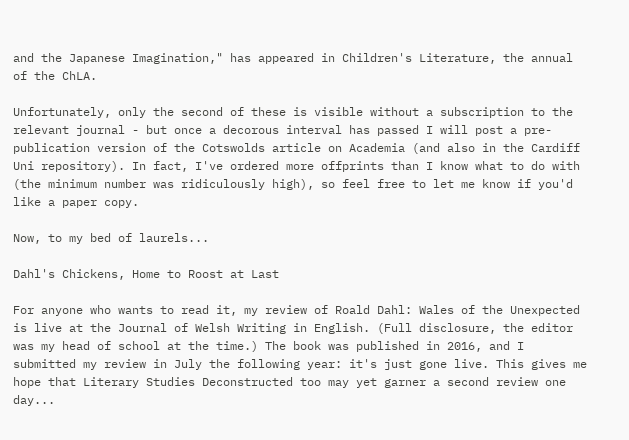and the Japanese Imagination," has appeared in Children's Literature, the annual of the ChLA.

Unfortunately, only the second of these is visible without a subscription to the relevant journal - but once a decorous interval has passed I will post a pre-publication version of the Cotswolds article on Academia (and also in the Cardiff Uni repository). In fact, I've ordered more offprints than I know what to do with (the minimum number was ridiculously high), so feel free to let me know if you'd like a paper copy.

Now, to my bed of laurels...

Dahl's Chickens, Home to Roost at Last

For anyone who wants to read it, my review of Roald Dahl: Wales of the Unexpected is live at the Journal of Welsh Writing in English. (Full disclosure, the editor was my head of school at the time.) The book was published in 2016, and I submitted my review in July the following year: it's just gone live. This gives me hope that Literary Studies Deconstructed too may yet garner a second review one day...